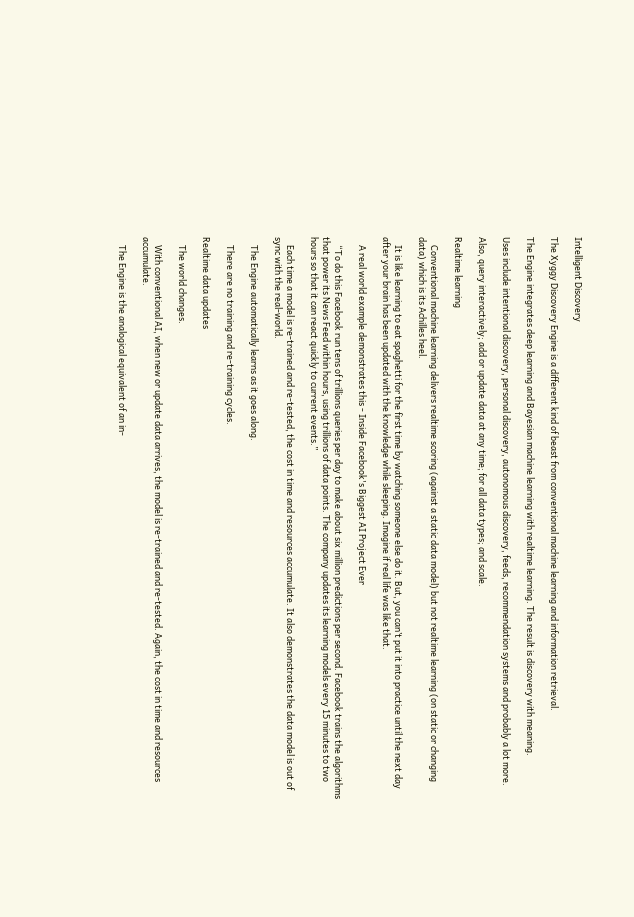Intelligent Discovery

The Xyggy Discovery Engine is a different kind of beast from conventional machine learning and information retrieval.

The Engine integrates deep learning and Bayesian machine learning with realtime learning. The result is discovery with meaning.

Uses include intentional discovery, personal discovery, autonomous discovery, feeds, recommendation systems and probably a lot more.

Also, query interactively; add or update data at any time; for all data types; and scale.

Realtime learning

    Conventional machine learning delivers realtime scoring (against a static data model) but not realtime learning (on static or changing data) which is its Achilles heel.

    It is like learning to eat spaghetti for the first time by watching someone else do it. But, you can’t put it into practice until the next day after your brain has been updated with the knowledge while sleeping. Imagine if real life was like that.

    A real world example demonstrates this - Inside Facebook's Biggest AI Project Ever

    “To do this Facebook run tens of trillions queries per day to make about six million predictions per second. Facebook trains the algorithms that power its News Feed within hours, using trillions of data points. The company updates its learning models every 15 minutes to two hours so that it can react quickly to current events.”

    Each time a model is re-trained and re-tested, the cost in time and resources accumulate. It also demonstrates the data model is out of sync with the real-world.

    The Engine automatically learns as it goes along.

    There are no training and re-training cycles.

Realtime data updates

    The world changes.

    With conventional AI, when new or update data arrives, the model is re-trained and re-tested. Again, the cost in time and resources accumulate.

    The Engine is the analogical equivalent of an in-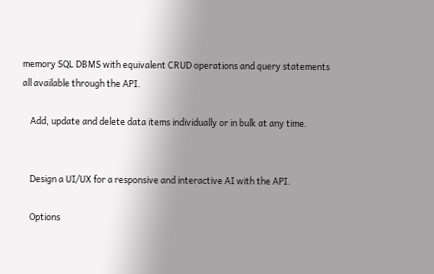memory SQL DBMS with equivalent CRUD operations and query statements all available through the API.

    Add, update and delete data items individually or in bulk at any time.


    Design a UI/UX for a responsive and interactive AI with the API.

    Options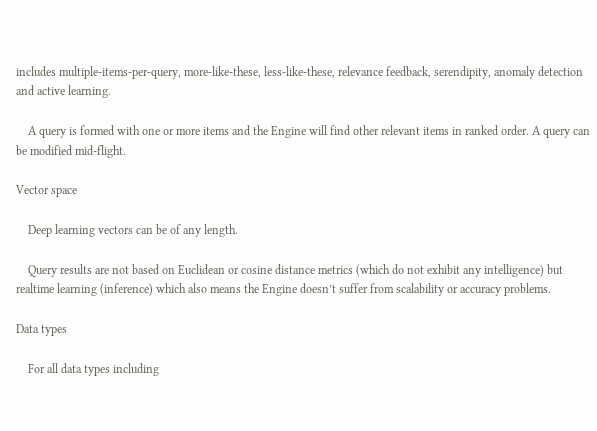includes multiple-items-per-query, more-like-these, less-like-these, relevance feedback, serendipity, anomaly detection and active learning.

    A query is formed with one or more items and the Engine will find other relevant items in ranked order. A query can be modified mid-flight.

Vector space

    Deep learning vectors can be of any length.

    Query results are not based on Euclidean or cosine distance metrics (which do not exhibit any intelligence) but realtime learning (inference) which also means the Engine doesn’t suffer from scalability or accuracy problems.

Data types

    For all data types including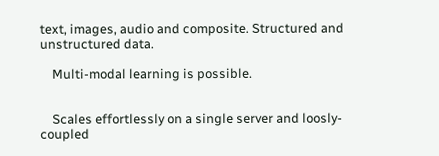text, images, audio and composite. Structured and unstructured data.

    Multi-modal learning is possible.


    Scales effortlessly on a single server and loosly-coupled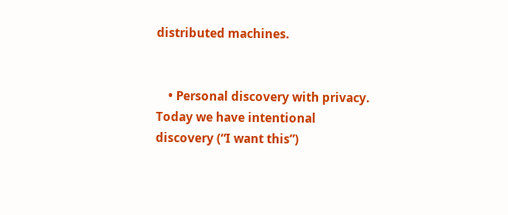distributed machines.


    • Personal discovery with privacy. Today we have intentional discovery (“I want this”)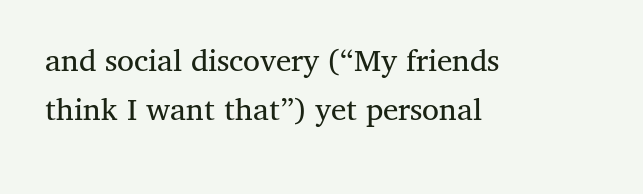and social discovery (“My friends think I want that”) yet personal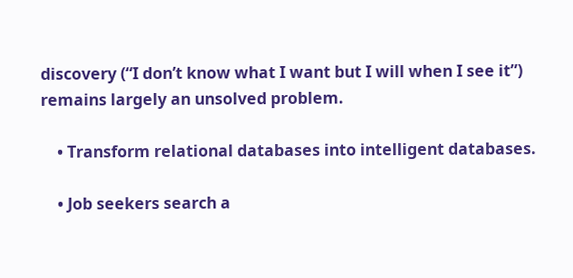discovery (“I don’t know what I want but I will when I see it”) remains largely an unsolved problem.

    • Transform relational databases into intelligent databases.

    • Job seekers search a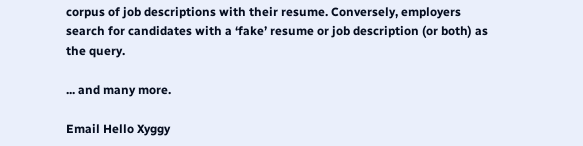corpus of job descriptions with their resume. Conversely, employers search for candidates with a ‘fake’ resume or job description (or both) as the query.

... and many more.

Email Hello Xyggy